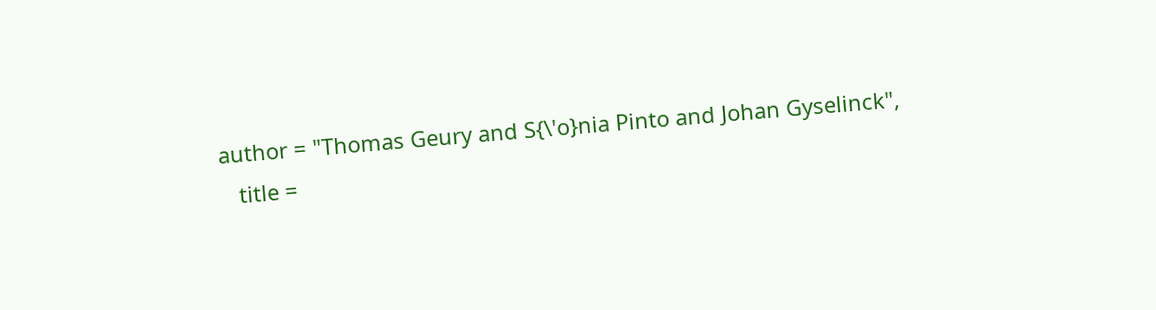author = "Thomas Geury and S{\'o}nia Pinto and Johan Gyselinck",
   title =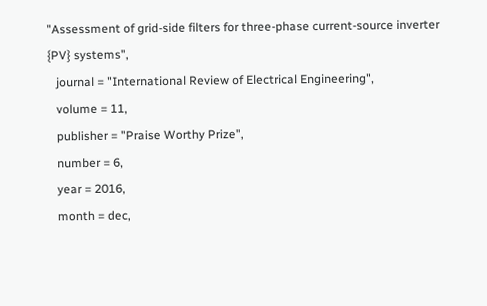"Assessment of grid-side filters for three-phase current-source inverter {PV} systems",
   journal = "International Review of Electrical Engineering",
   volume = 11,
   publisher = "Praise Worthy Prize",
   number = 6,
   year = 2016,
   month = dec,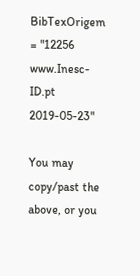BibTexOrigem = "12256 www.Inesc-ID.pt 2019-05-23"

You may copy/past the above, or you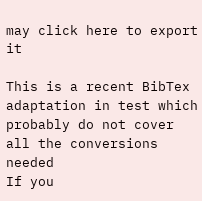may click here to export it

This is a recent BibTex adaptation in test which probably do not cover all the conversions needed
If you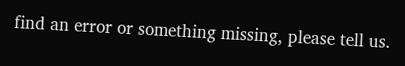find an error or something missing, please tell us.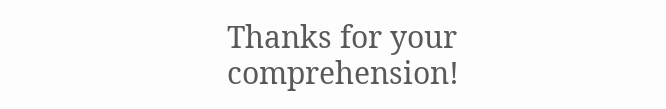Thanks for your comprehension!